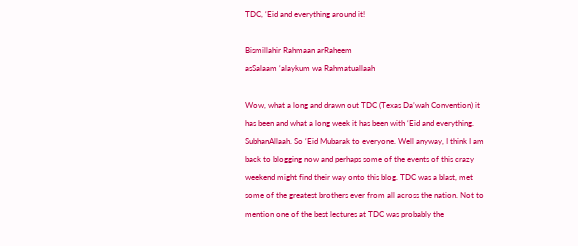TDC, ‘Eid and everything around it!

Bismillahir Rahmaan arRaheem
asSalaam ‘alaykum wa Rahmatuallaah

Wow, what a long and drawn out TDC (Texas Da’wah Convention) it has been and what a long week it has been with ‘Eid and everything. SubhanAllaah. So ‘Eid Mubarak to everyone. Well anyway, I think I am back to blogging now and perhaps some of the events of this crazy weekend might find their way onto this blog. TDC was a blast, met some of the greatest brothers ever from all across the nation. Not to mention one of the best lectures at TDC was probably the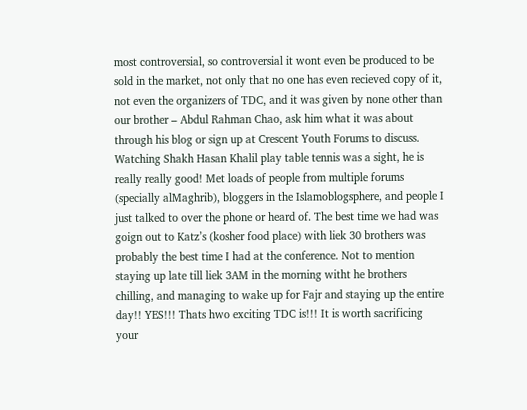most controversial, so controversial it wont even be produced to be sold in the market, not only that no one has even recieved copy of it, not even the organizers of TDC, and it was given by none other than our brother – Abdul Rahman Chao, ask him what it was about through his blog or sign up at Crescent Youth Forums to discuss. Watching Shakh Hasan Khalil play table tennis was a sight, he is really really good! Met loads of people from multiple forums (specially alMaghrib), bloggers in the Islamoblogsphere, and people I just talked to over the phone or heard of. The best time we had was goign out to Katz’s (kosher food place) with liek 30 brothers was probably the best time I had at the conference. Not to mention staying up late till liek 3AM in the morning witht he brothers chilling, and managing to wake up for Fajr and staying up the entire day!! YES!!! Thats hwo exciting TDC is!!! It is worth sacrificing your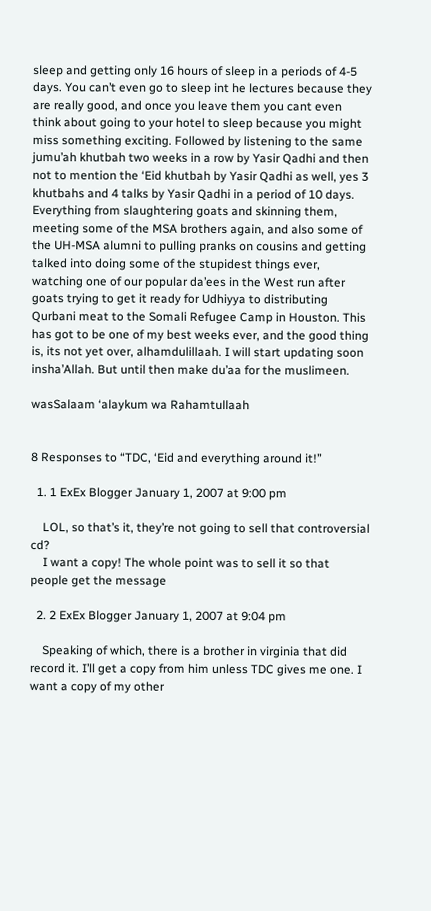sleep and getting only 16 hours of sleep in a periods of 4-5 days. You can’t even go to sleep int he lectures because they are really good, and once you leave them you cant even think about going to your hotel to sleep because you might miss something exciting. Followed by listening to the same jumu’ah khutbah two weeks in a row by Yasir Qadhi and then not to mention the ‘Eid khutbah by Yasir Qadhi as well, yes 3 khutbahs and 4 talks by Yasir Qadhi in a period of 10 days. Everything from slaughtering goats and skinning them, meeting some of the MSA brothers again, and also some of the UH-MSA alumni to pulling pranks on cousins and getting talked into doing some of the stupidest things ever, watching one of our popular da’ees in the West run after goats trying to get it ready for Udhiyya to distributing Qurbani meat to the Somali Refugee Camp in Houston. This has got to be one of my best weeks ever, and the good thing is, its not yet over, alhamdulillaah. I will start updating soon insha’Allah. But until then make du’aa for the muslimeen.

wasSalaam ‘alaykum wa Rahamtullaah


8 Responses to “TDC, ‘Eid and everything around it!”

  1. 1 ExEx Blogger January 1, 2007 at 9:00 pm

    LOL, so that’s it, they’re not going to sell that controversial cd?
    I want a copy! The whole point was to sell it so that people get the message

  2. 2 ExEx Blogger January 1, 2007 at 9:04 pm

    Speaking of which, there is a brother in virginia that did record it. I’ll get a copy from him unless TDC gives me one. I want a copy of my other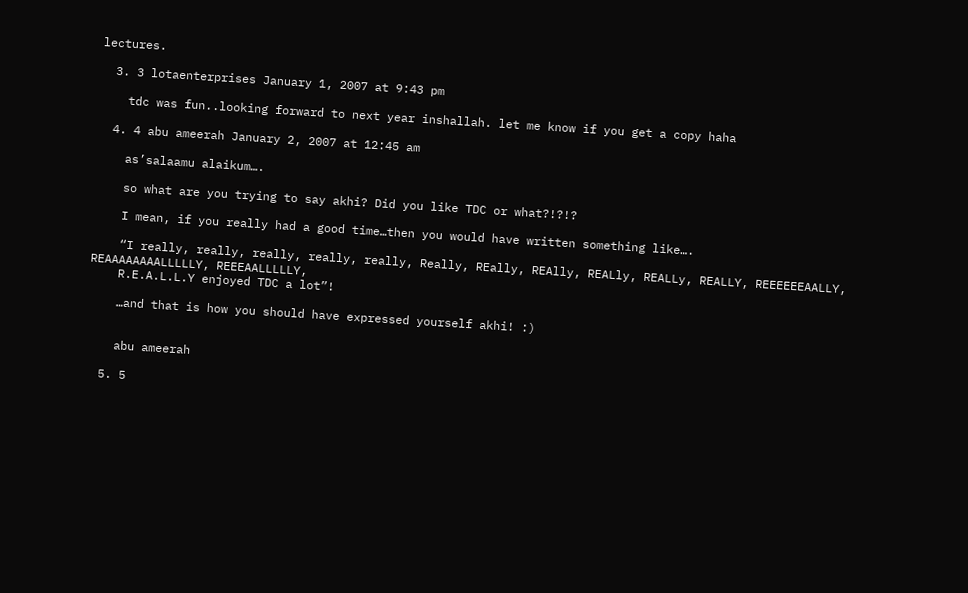lectures.

  3. 3 lotaenterprises January 1, 2007 at 9:43 pm

    tdc was fun..looking forward to next year inshallah. let me know if you get a copy haha

  4. 4 abu ameerah January 2, 2007 at 12:45 am

    as’salaamu alaikum….

    so what are you trying to say akhi? Did you like TDC or what?!?!?

    I mean, if you really had a good time…then you would have written something like….

    “I really, really, really, really, really, Really, REally, REAlly, REALly, REALLy, REALLY, REEEEEEAALLY, REAAAAAAAALLLLLY, REEEAALLLLLY,
    R.E.A.L.L.Y enjoyed TDC a lot”!

    …and that is how you should have expressed yourself akhi! :)


    abu ameerah

  5. 5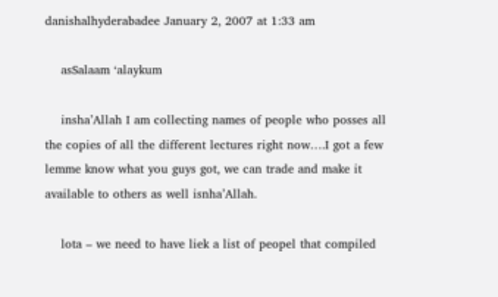danishalhyderabadee January 2, 2007 at 1:33 am

    asSalaam ‘alaykum

    insha’Allah I am collecting names of people who posses all the copies of all the different lectures right now….I got a few lemme know what you guys got, we can trade and make it available to others as well isnha’Allah.

    lota – we need to have liek a list of peopel that compiled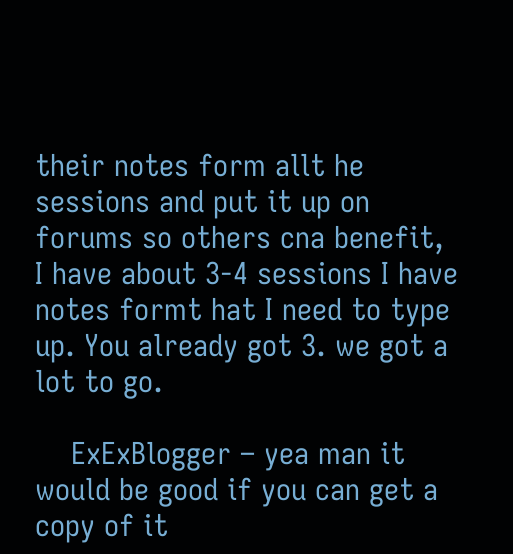their notes form allt he sessions and put it up on forums so others cna benefit, I have about 3-4 sessions I have notes formt hat I need to type up. You already got 3. we got a lot to go.

    ExExBlogger – yea man it would be good if you can get a copy of it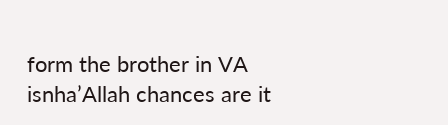form the brother in VA isnha’Allah chances are it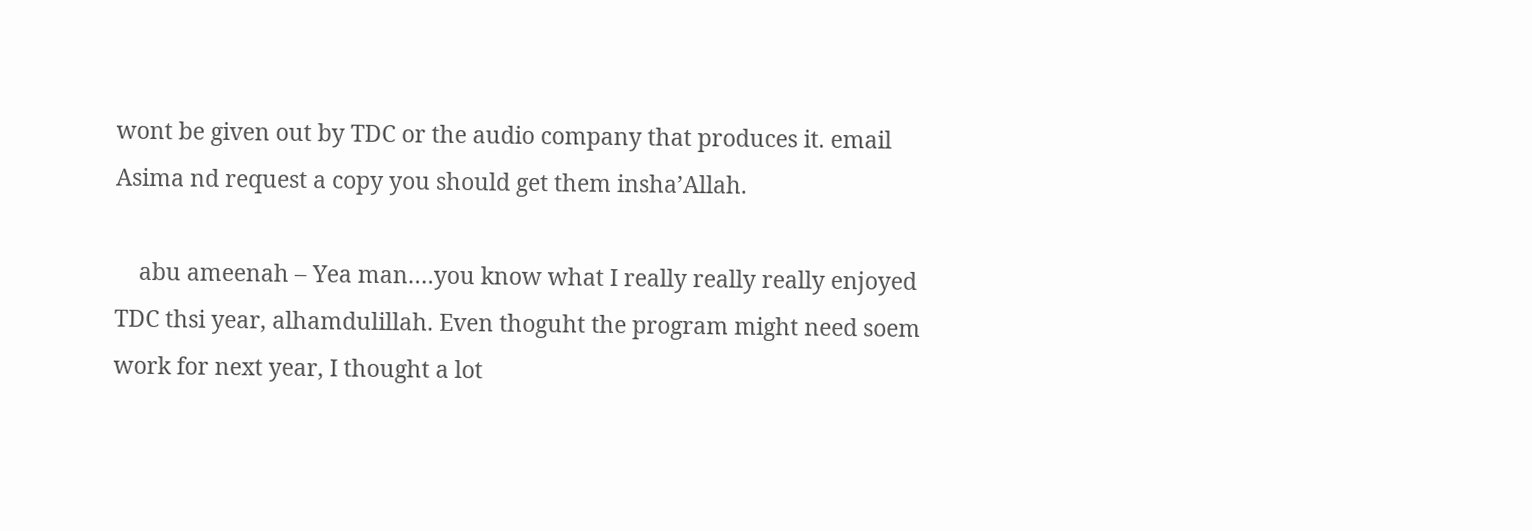wont be given out by TDC or the audio company that produces it. email Asima nd request a copy you should get them insha’Allah.

    abu ameenah – Yea man….you know what I really really really enjoyed TDC thsi year, alhamdulillah. Even thoguht the program might need soem work for next year, I thought a lot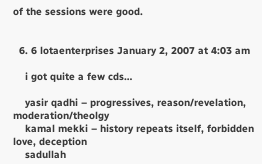of the sessions were good.


  6. 6 lotaenterprises January 2, 2007 at 4:03 am

    i got quite a few cds…

    yasir qadhi – progressives, reason/revelation, moderation/theolgy
    kamal mekki – history repeats itself, forbidden love, deception
    sadullah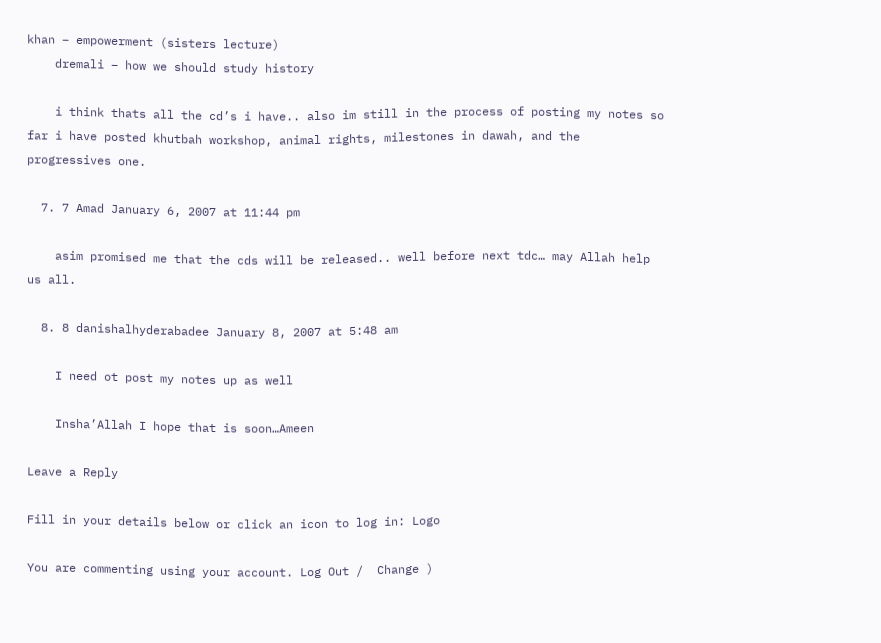khan – empowerment (sisters lecture)
    dremali – how we should study history

    i think thats all the cd’s i have.. also im still in the process of posting my notes so far i have posted khutbah workshop, animal rights, milestones in dawah, and the progressives one.

  7. 7 Amad January 6, 2007 at 11:44 pm

    asim promised me that the cds will be released.. well before next tdc… may Allah help us all.

  8. 8 danishalhyderabadee January 8, 2007 at 5:48 am

    I need ot post my notes up as well

    Insha’Allah I hope that is soon…Ameen

Leave a Reply

Fill in your details below or click an icon to log in: Logo

You are commenting using your account. Log Out /  Change )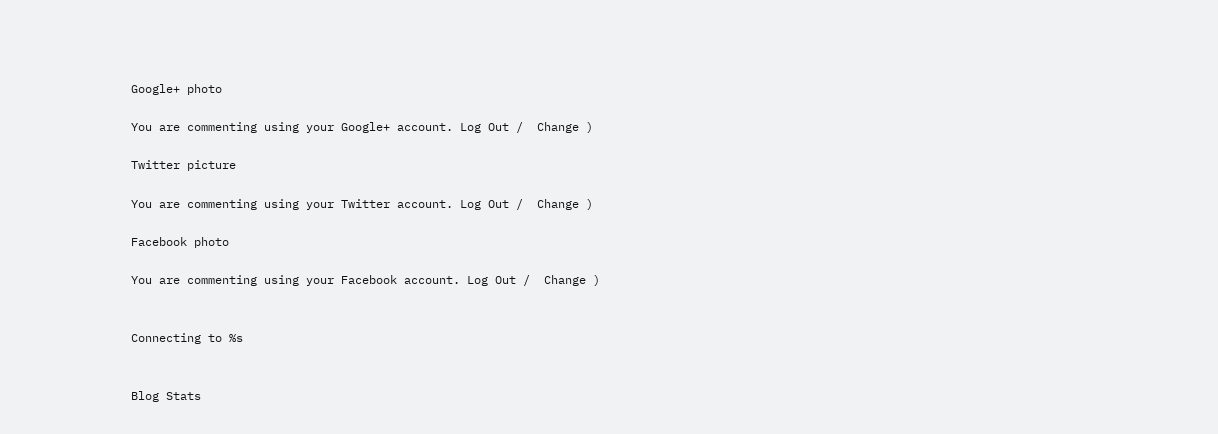Google+ photo

You are commenting using your Google+ account. Log Out /  Change )

Twitter picture

You are commenting using your Twitter account. Log Out /  Change )

Facebook photo

You are commenting using your Facebook account. Log Out /  Change )


Connecting to %s


Blog Stats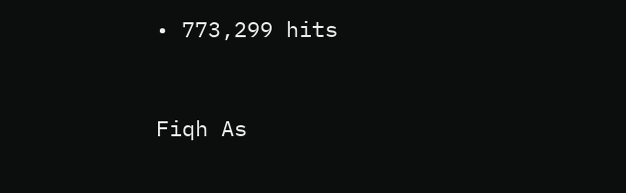• 773,299 hits


Fiqh As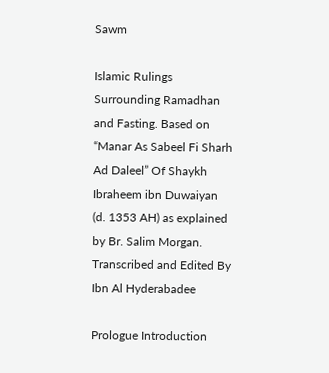Sawm

Islamic Rulings Surrounding Ramadhan and Fasting. Based on “Manar As Sabeel Fi Sharh Ad Daleel” Of Shaykh Ibraheem ibn Duwaiyan (d. 1353 AH) as explained by Br. Salim Morgan. Transcribed and Edited By Ibn Al Hyderabadee

Prologue Introduction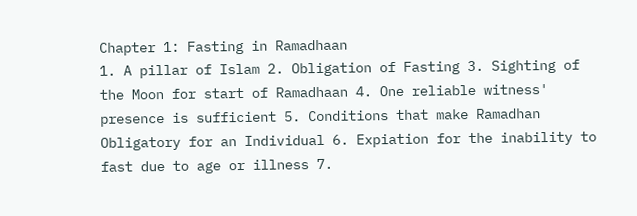Chapter 1: Fasting in Ramadhaan
1. A pillar of Islam 2. Obligation of Fasting 3. Sighting of the Moon for start of Ramadhaan 4. One reliable witness' presence is sufficient 5. Conditions that make Ramadhan Obligatory for an Individual 6. Expiation for the inability to fast due to age or illness 7.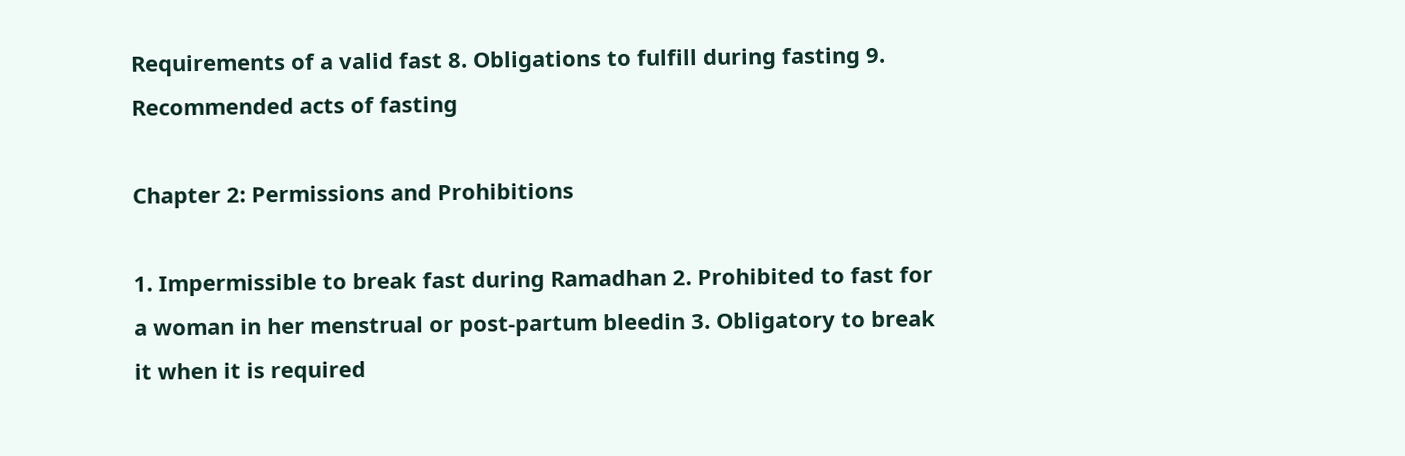Requirements of a valid fast 8. Obligations to fulfill during fasting 9. Recommended acts of fasting

Chapter 2: Permissions and Prohibitions

1. Impermissible to break fast during Ramadhan 2. Prohibited to fast for a woman in her menstrual or post-partum bleedin 3. Obligatory to break it when it is required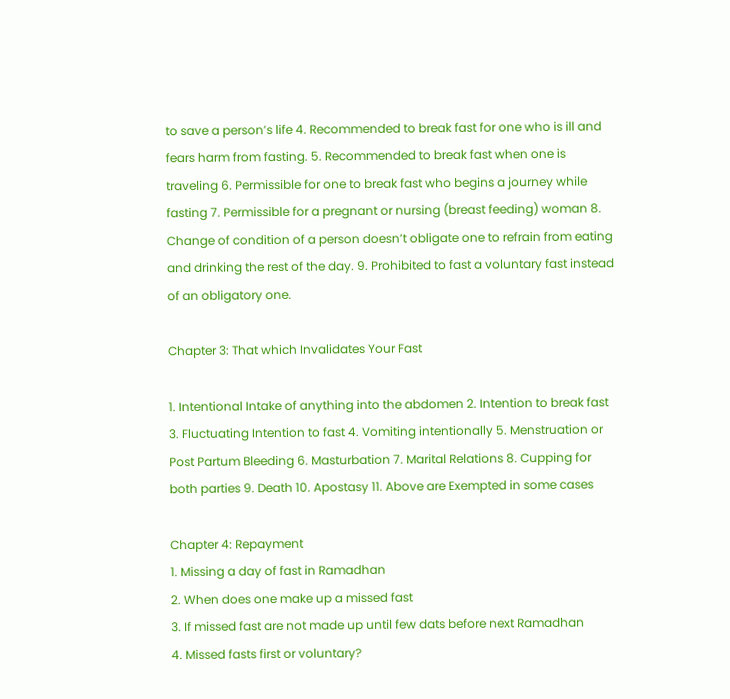to save a person’s life 4. Recommended to break fast for one who is ill and fears harm from fasting. 5. Recommended to break fast when one is traveling 6. Permissible for one to break fast who begins a journey while fasting 7. Permissible for a pregnant or nursing (breast feeding) woman 8. Change of condition of a person doesn’t obligate one to refrain from eating and drinking the rest of the day. 9. Prohibited to fast a voluntary fast instead of an obligatory one.

Chapter 3: That which Invalidates Your Fast

1. Intentional Intake of anything into the abdomen 2. Intention to break fast 3. Fluctuating Intention to fast 4. Vomiting intentionally 5. Menstruation or Post Partum Bleeding 6. Masturbation 7. Marital Relations 8. Cupping for both parties 9. Death 10. Apostasy 11. Above are Exempted in some cases

Chapter 4: Repayment
1. Missing a day of fast in Ramadhan
2. When does one make up a missed fast
3. If missed fast are not made up until few dats before next Ramadhan
4. Missed fasts first or voluntary?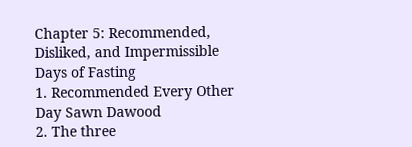Chapter 5: Recommended, Disliked, and Impermissible Days of Fasting
1. Recommended Every Other Day Sawn Dawood
2. The three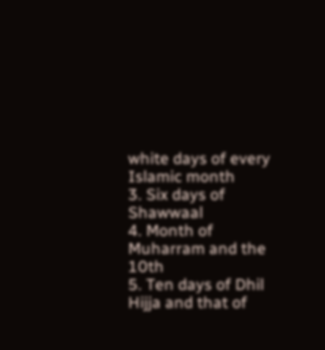white days of every Islamic month
3. Six days of Shawwaal
4. Month of Muharram and the 10th
5. Ten days of Dhil Hijja and that of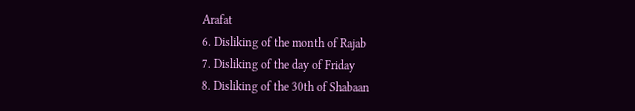Arafat
6. Disliking of the month of Rajab
7. Disliking of the day of Friday
8. Disliking of the 30th of Shabaan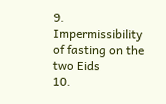9. Impermissibility of fasting on the two Eids
10.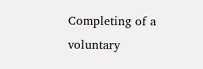Completing of a voluntary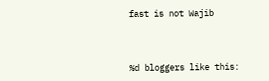fast is not Wajib



%d bloggers like this: